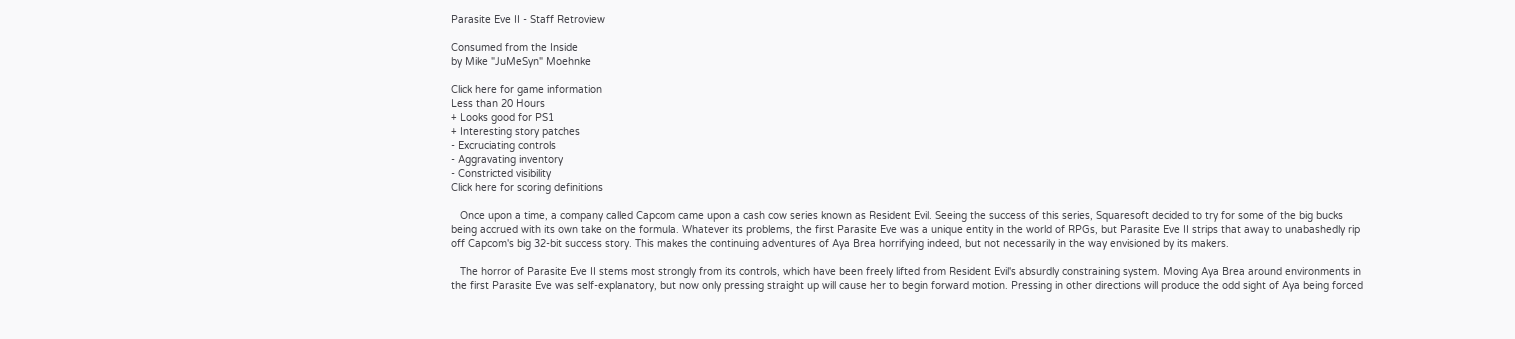Parasite Eve II - Staff Retroview

Consumed from the Inside
by Mike "JuMeSyn" Moehnke

Click here for game information
Less than 20 Hours
+ Looks good for PS1
+ Interesting story patches
- Excruciating controls
- Aggravating inventory
- Constricted visibility
Click here for scoring definitions

   Once upon a time, a company called Capcom came upon a cash cow series known as Resident Evil. Seeing the success of this series, Squaresoft decided to try for some of the big bucks being accrued with its own take on the formula. Whatever its problems, the first Parasite Eve was a unique entity in the world of RPGs, but Parasite Eve II strips that away to unabashedly rip off Capcom's big 32-bit success story. This makes the continuing adventures of Aya Brea horrifying indeed, but not necessarily in the way envisioned by its makers.

   The horror of Parasite Eve II stems most strongly from its controls, which have been freely lifted from Resident Evil's absurdly constraining system. Moving Aya Brea around environments in the first Parasite Eve was self-explanatory, but now only pressing straight up will cause her to begin forward motion. Pressing in other directions will produce the odd sight of Aya being forced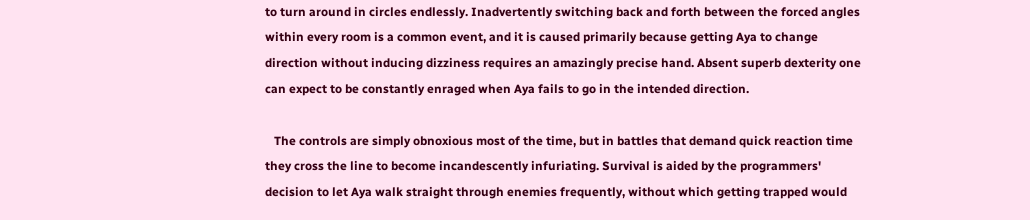to turn around in circles endlessly. Inadvertently switching back and forth between the forced angles within every room is a common event, and it is caused primarily because getting Aya to change direction without inducing dizziness requires an amazingly precise hand. Absent superb dexterity one can expect to be constantly enraged when Aya fails to go in the intended direction.

   The controls are simply obnoxious most of the time, but in battles that demand quick reaction time they cross the line to become incandescently infuriating. Survival is aided by the programmers' decision to let Aya walk straight through enemies frequently, without which getting trapped would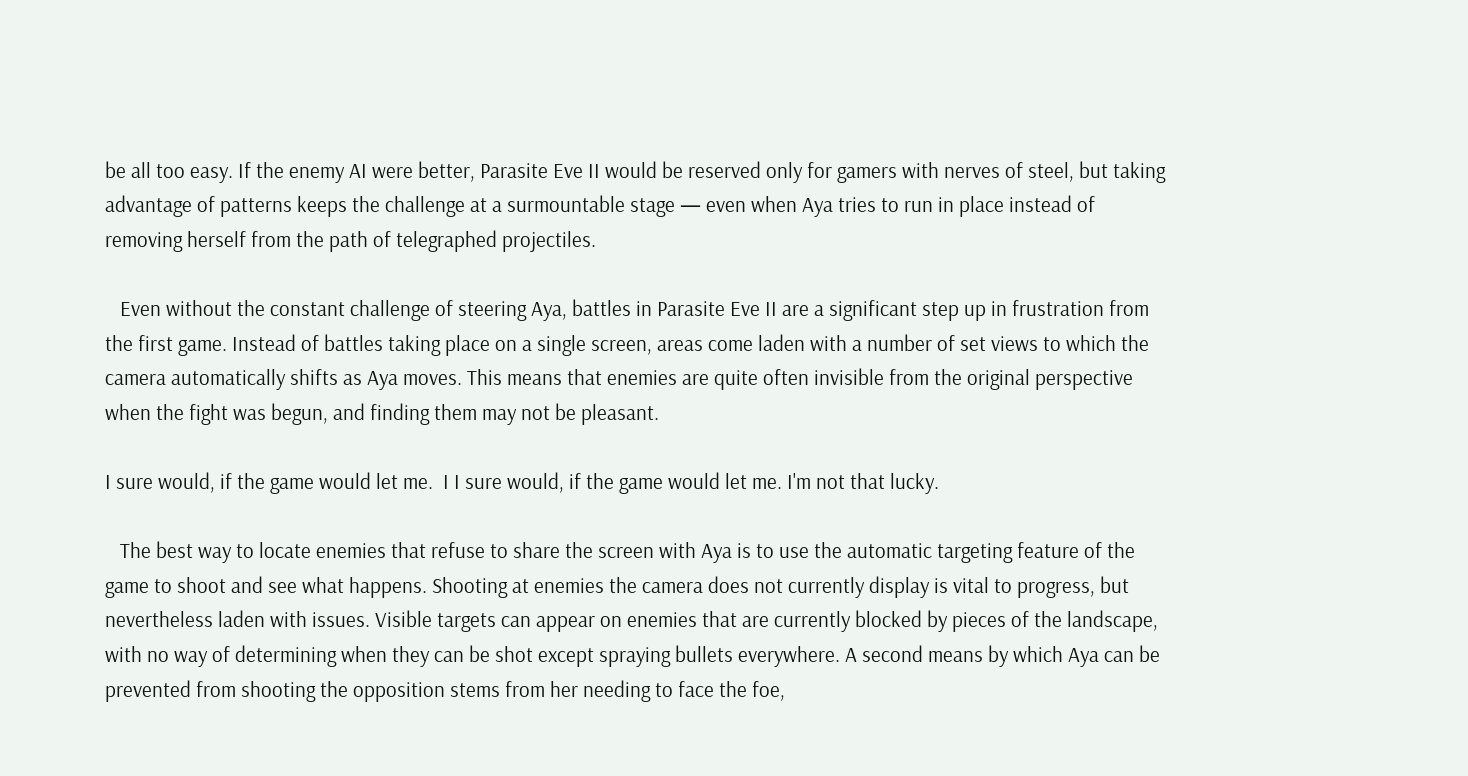be all too easy. If the enemy AI were better, Parasite Eve II would be reserved only for gamers with nerves of steel, but taking advantage of patterns keeps the challenge at a surmountable stage — even when Aya tries to run in place instead of removing herself from the path of telegraphed projectiles.

   Even without the constant challenge of steering Aya, battles in Parasite Eve II are a significant step up in frustration from the first game. Instead of battles taking place on a single screen, areas come laden with a number of set views to which the camera automatically shifts as Aya moves. This means that enemies are quite often invisible from the original perspective when the fight was begun, and finding them may not be pleasant.

I sure would, if the game would let me.  I I sure would, if the game would let me. I'm not that lucky.

   The best way to locate enemies that refuse to share the screen with Aya is to use the automatic targeting feature of the game to shoot and see what happens. Shooting at enemies the camera does not currently display is vital to progress, but nevertheless laden with issues. Visible targets can appear on enemies that are currently blocked by pieces of the landscape, with no way of determining when they can be shot except spraying bullets everywhere. A second means by which Aya can be prevented from shooting the opposition stems from her needing to face the foe,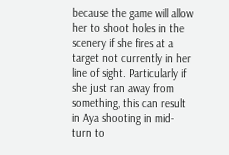because the game will allow her to shoot holes in the scenery if she fires at a target not currently in her line of sight. Particularly if she just ran away from something, this can result in Aya shooting in mid-turn to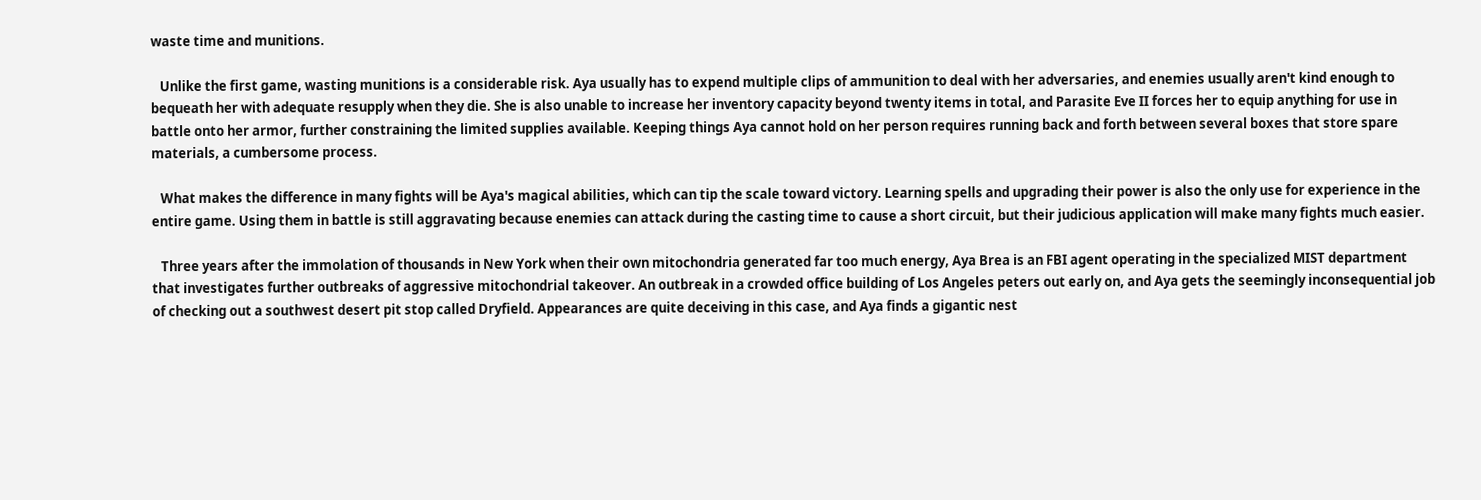waste time and munitions.

   Unlike the first game, wasting munitions is a considerable risk. Aya usually has to expend multiple clips of ammunition to deal with her adversaries, and enemies usually aren't kind enough to bequeath her with adequate resupply when they die. She is also unable to increase her inventory capacity beyond twenty items in total, and Parasite Eve II forces her to equip anything for use in battle onto her armor, further constraining the limited supplies available. Keeping things Aya cannot hold on her person requires running back and forth between several boxes that store spare materials, a cumbersome process.

   What makes the difference in many fights will be Aya's magical abilities, which can tip the scale toward victory. Learning spells and upgrading their power is also the only use for experience in the entire game. Using them in battle is still aggravating because enemies can attack during the casting time to cause a short circuit, but their judicious application will make many fights much easier.

   Three years after the immolation of thousands in New York when their own mitochondria generated far too much energy, Aya Brea is an FBI agent operating in the specialized MIST department that investigates further outbreaks of aggressive mitochondrial takeover. An outbreak in a crowded office building of Los Angeles peters out early on, and Aya gets the seemingly inconsequential job of checking out a southwest desert pit stop called Dryfield. Appearances are quite deceiving in this case, and Aya finds a gigantic nest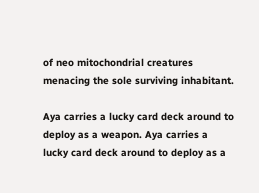of neo mitochondrial creatures menacing the sole surviving inhabitant.

Aya carries a lucky card deck around to deploy as a weapon. Aya carries a lucky card deck around to deploy as a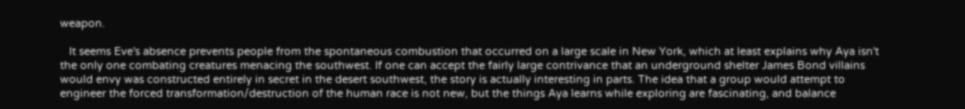weapon.

   It seems Eve's absence prevents people from the spontaneous combustion that occurred on a large scale in New York, which at least explains why Aya isn't the only one combating creatures menacing the southwest. If one can accept the fairly large contrivance that an underground shelter James Bond villains would envy was constructed entirely in secret in the desert southwest, the story is actually interesting in parts. The idea that a group would attempt to engineer the forced transformation/destruction of the human race is not new, but the things Aya learns while exploring are fascinating, and balance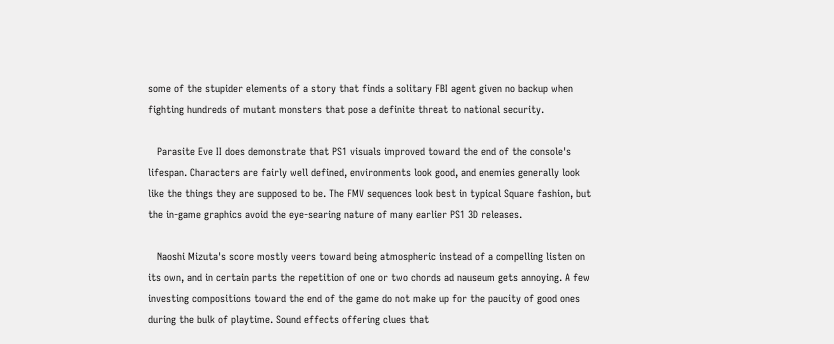some of the stupider elements of a story that finds a solitary FBI agent given no backup when fighting hundreds of mutant monsters that pose a definite threat to national security.

   Parasite Eve II does demonstrate that PS1 visuals improved toward the end of the console's lifespan. Characters are fairly well defined, environments look good, and enemies generally look like the things they are supposed to be. The FMV sequences look best in typical Square fashion, but the in-game graphics avoid the eye-searing nature of many earlier PS1 3D releases.

   Naoshi Mizuta's score mostly veers toward being atmospheric instead of a compelling listen on its own, and in certain parts the repetition of one or two chords ad nauseum gets annoying. A few investing compositions toward the end of the game do not make up for the paucity of good ones during the bulk of playtime. Sound effects offering clues that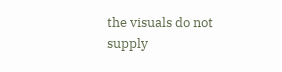the visuals do not supply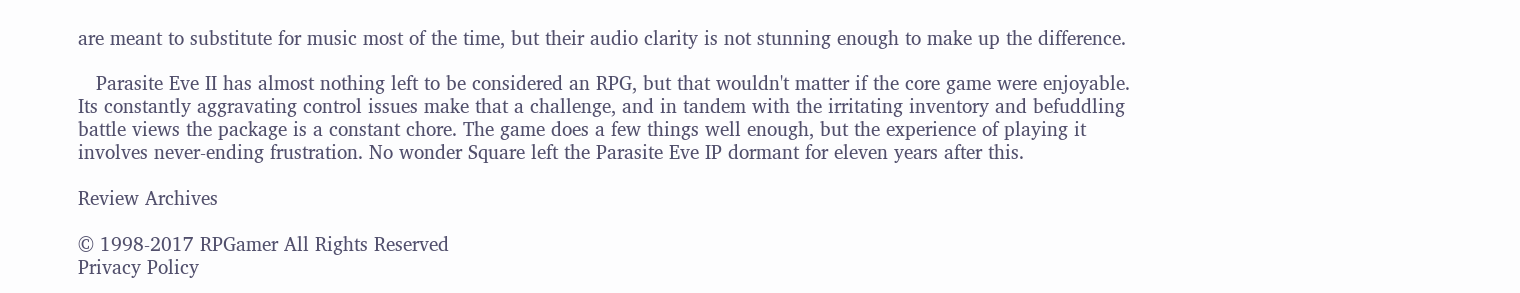are meant to substitute for music most of the time, but their audio clarity is not stunning enough to make up the difference.

   Parasite Eve II has almost nothing left to be considered an RPG, but that wouldn't matter if the core game were enjoyable. Its constantly aggravating control issues make that a challenge, and in tandem with the irritating inventory and befuddling battle views the package is a constant chore. The game does a few things well enough, but the experience of playing it involves never-ending frustration. No wonder Square left the Parasite Eve IP dormant for eleven years after this.

Review Archives

© 1998-2017 RPGamer All Rights Reserved
Privacy Policy